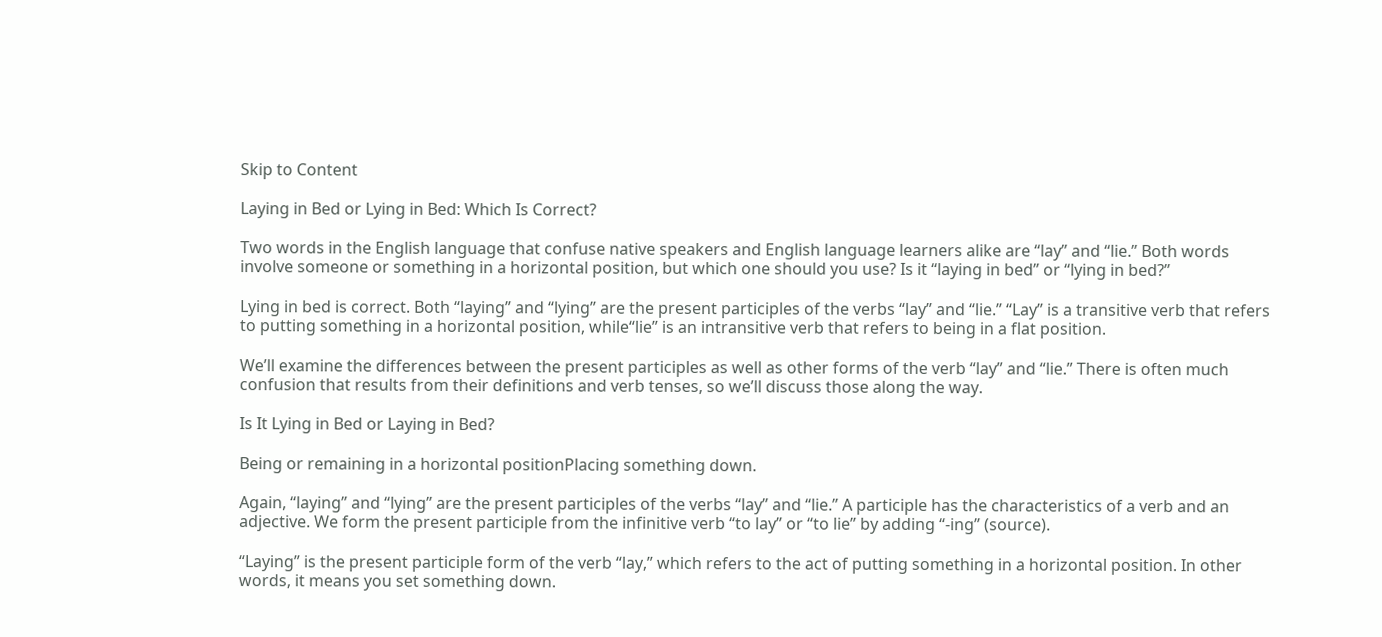Skip to Content

Laying in Bed or Lying in Bed: Which Is Correct?

Two words in the English language that confuse native speakers and English language learners alike are “lay” and “lie.” Both words involve someone or something in a horizontal position, but which one should you use? Is it “laying in bed” or “lying in bed?”

Lying in bed is correct. Both “laying” and “lying” are the present participles of the verbs “lay” and “lie.” “Lay” is a transitive verb that refers to putting something in a horizontal position, while“lie” is an intransitive verb that refers to being in a flat position.

We’ll examine the differences between the present participles as well as other forms of the verb “lay” and “lie.” There is often much confusion that results from their definitions and verb tenses, so we’ll discuss those along the way.

Is It Lying in Bed or Laying in Bed?

Being or remaining in a horizontal positionPlacing something down.

Again, “laying” and “lying” are the present participles of the verbs “lay” and “lie.” A participle has the characteristics of a verb and an adjective. We form the present participle from the infinitive verb “to lay” or “to lie” by adding “-ing” (source).

“Laying” is the present participle form of the verb “lay,” which refers to the act of putting something in a horizontal position. In other words, it means you set something down.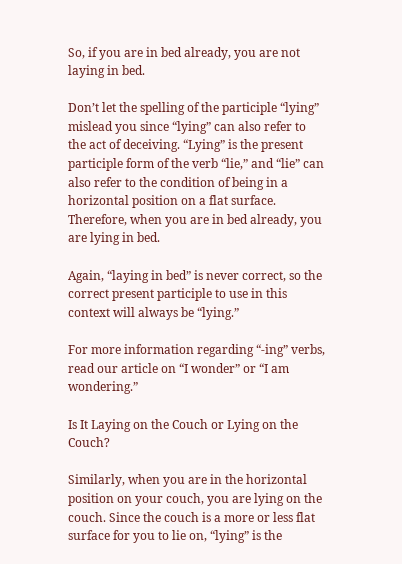So, if you are in bed already, you are not laying in bed.

Don’t let the spelling of the participle “lying” mislead you since “lying” can also refer to the act of deceiving. “Lying” is the present participle form of the verb “lie,” and “lie” can also refer to the condition of being in a horizontal position on a flat surface. Therefore, when you are in bed already, you are lying in bed.

Again, “laying in bed” is never correct, so the correct present participle to use in this context will always be “lying.”

For more information regarding “-ing” verbs, read our article on “I wonder” or “I am wondering.”

Is It Laying on the Couch or Lying on the Couch?

Similarly, when you are in the horizontal position on your couch, you are lying on the couch. Since the couch is a more or less flat surface for you to lie on, “lying” is the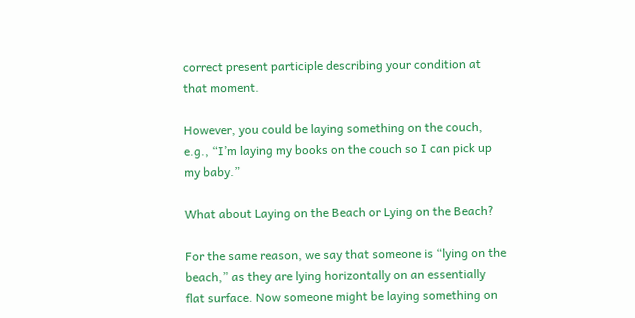correct present participle describing your condition at that moment.

However, you could be laying something on the couch, e.g., “I’m laying my books on the couch so I can pick up my baby.”

What about Laying on the Beach or Lying on the Beach?

For the same reason, we say that someone is “lying on the beach,” as they are lying horizontally on an essentially flat surface. Now someone might be laying something on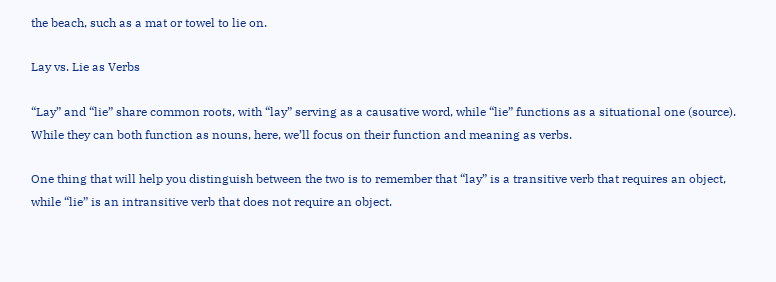the beach, such as a mat or towel to lie on.

Lay vs. Lie as Verbs

“Lay” and “lie” share common roots, with “lay” serving as a causative word, while “lie” functions as a situational one (source). While they can both function as nouns, here, we’ll focus on their function and meaning as verbs.

One thing that will help you distinguish between the two is to remember that “lay” is a transitive verb that requires an object, while “lie” is an intransitive verb that does not require an object.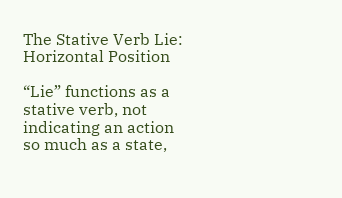The Stative Verb Lie: Horizontal Position

“Lie” functions as a stative verb, not indicating an action so much as a state,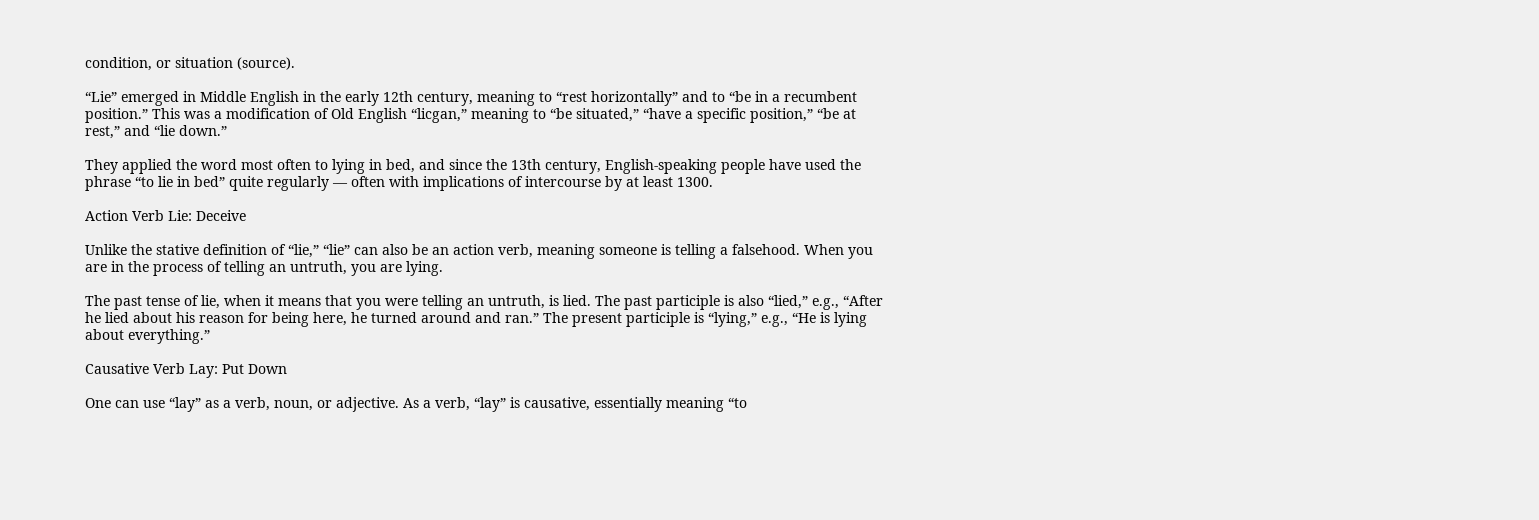condition, or situation (source).

“Lie” emerged in Middle English in the early 12th century, meaning to “rest horizontally” and to “be in a recumbent position.” This was a modification of Old English “licgan,” meaning to “be situated,” “have a specific position,” “be at rest,” and “lie down.”

They applied the word most often to lying in bed, and since the 13th century, English-speaking people have used the phrase “to lie in bed” quite regularly — often with implications of intercourse by at least 1300.

Action Verb Lie: Deceive

Unlike the stative definition of “lie,” “lie” can also be an action verb, meaning someone is telling a falsehood. When you are in the process of telling an untruth, you are lying.

The past tense of lie, when it means that you were telling an untruth, is lied. The past participle is also “lied,” e.g., “After he lied about his reason for being here, he turned around and ran.” The present participle is “lying,” e.g., “He is lying about everything.”

Causative Verb Lay: Put Down

One can use “lay” as a verb, noun, or adjective. As a verb, “lay” is causative, essentially meaning “to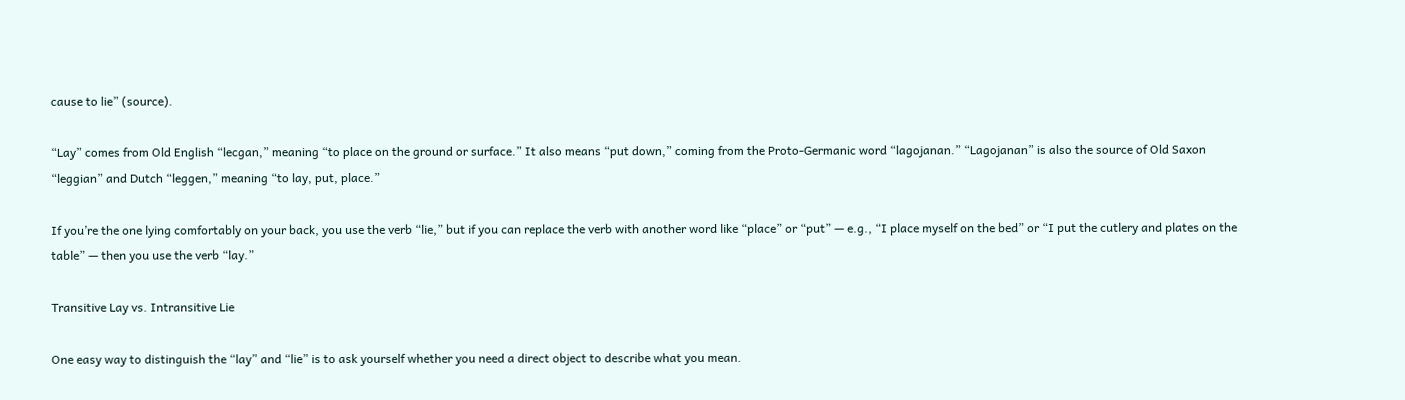cause to lie” (source).

“Lay” comes from Old English “lecgan,” meaning “to place on the ground or surface.” It also means “put down,” coming from the Proto-Germanic word “lagojanan.” “Lagojanan” is also the source of Old Saxon “leggian” and Dutch “leggen,” meaning “to lay, put, place.”

If you’re the one lying comfortably on your back, you use the verb “lie,” but if you can replace the verb with another word like “place” or “put” — e.g., “I place myself on the bed” or “I put the cutlery and plates on the table” — then you use the verb “lay.”

Transitive Lay vs. Intransitive Lie

One easy way to distinguish the “lay” and “lie” is to ask yourself whether you need a direct object to describe what you mean.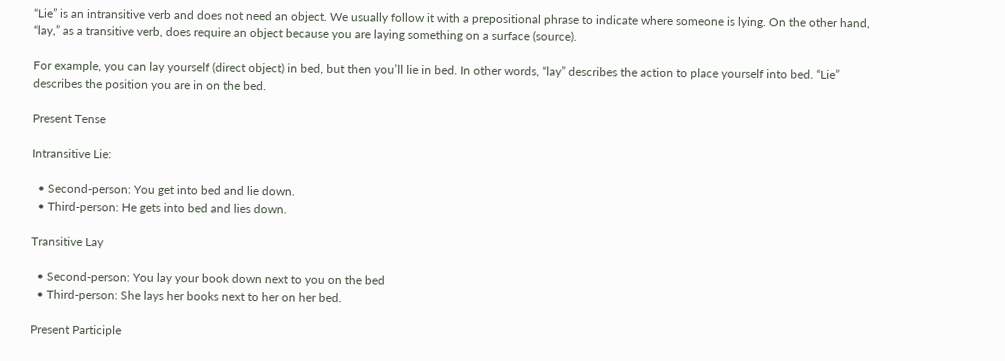“Lie” is an intransitive verb and does not need an object. We usually follow it with a prepositional phrase to indicate where someone is lying. On the other hand, “lay,” as a transitive verb, does require an object because you are laying something on a surface (source).

For example, you can lay yourself (direct object) in bed, but then you’ll lie in bed. In other words, “lay” describes the action to place yourself into bed. “Lie” describes the position you are in on the bed.

Present Tense

Intransitive Lie:

  • Second-person: You get into bed and lie down.
  • Third-person: He gets into bed and lies down.

Transitive Lay

  • Second-person: You lay your book down next to you on the bed
  • Third-person: She lays her books next to her on her bed.

Present Participle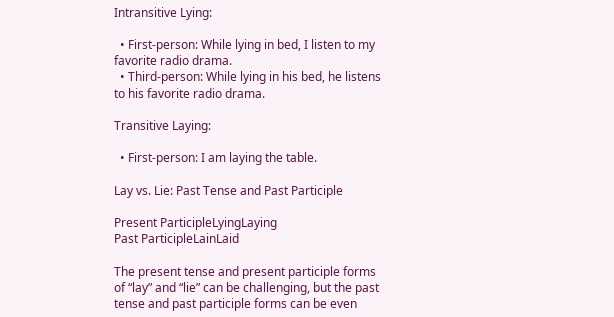Intransitive Lying:

  • First-person: While lying in bed, I listen to my favorite radio drama.
  • Third-person: While lying in his bed, he listens to his favorite radio drama.

Transitive Laying:

  • First-person: I am laying the table.

Lay vs. Lie: Past Tense and Past Participle

Present ParticipleLyingLaying
Past ParticipleLainLaid

The present tense and present participle forms of “lay” and “lie” can be challenging, but the past tense and past participle forms can be even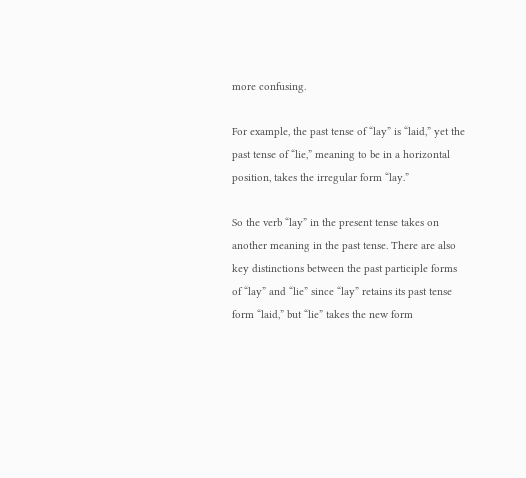more confusing.

For example, the past tense of “lay” is “laid,” yet the past tense of “lie,” meaning to be in a horizontal position, takes the irregular form “lay.”

So the verb “lay” in the present tense takes on another meaning in the past tense. There are also key distinctions between the past participle forms of “lay” and “lie” since “lay” retains its past tense form “laid,” but “lie” takes the new form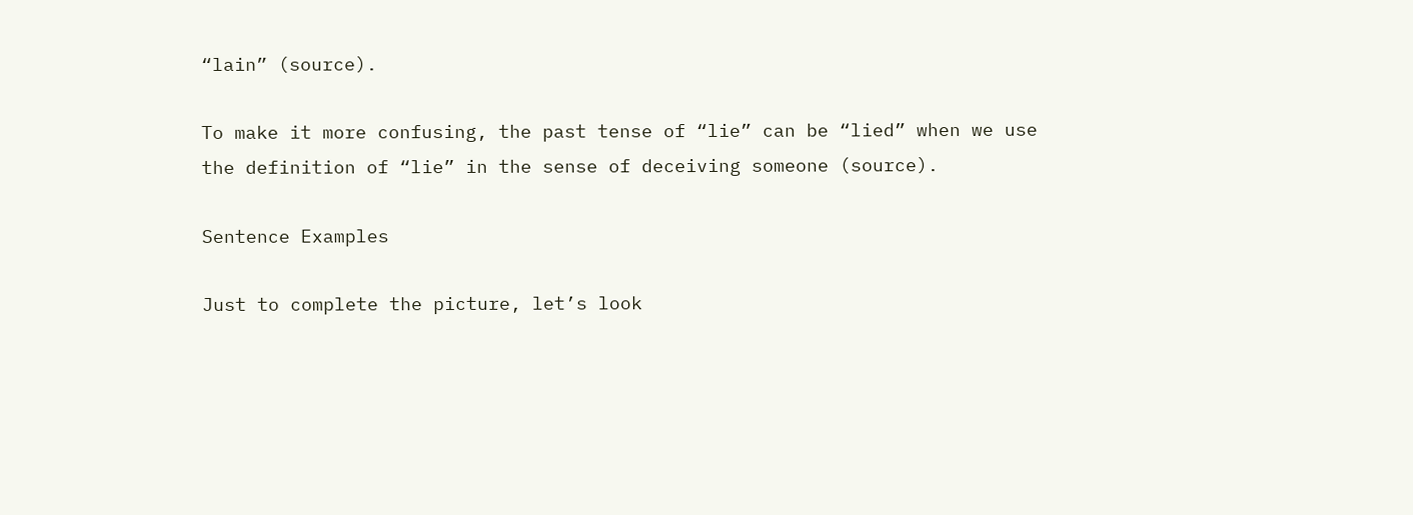“lain” (source).

To make it more confusing, the past tense of “lie” can be “lied” when we use the definition of “lie” in the sense of deceiving someone (source).

Sentence Examples

Just to complete the picture, let’s look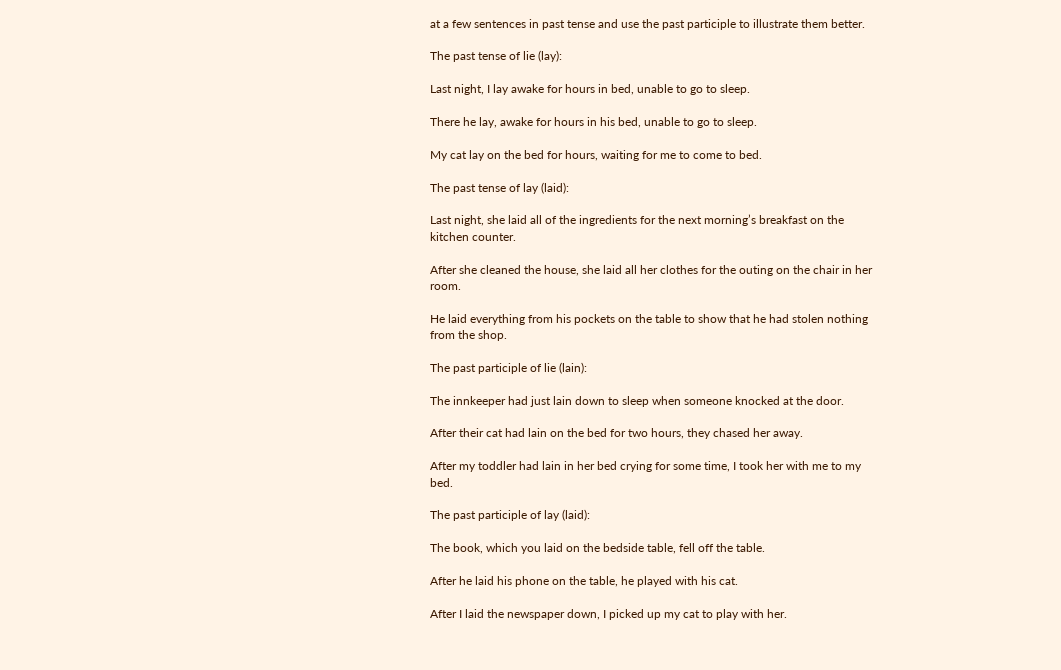at a few sentences in past tense and use the past participle to illustrate them better.

The past tense of lie (lay):

Last night, I lay awake for hours in bed, unable to go to sleep.

There he lay, awake for hours in his bed, unable to go to sleep.

My cat lay on the bed for hours, waiting for me to come to bed.

The past tense of lay (laid):

Last night, she laid all of the ingredients for the next morning’s breakfast on the kitchen counter.

After she cleaned the house, she laid all her clothes for the outing on the chair in her room.

He laid everything from his pockets on the table to show that he had stolen nothing from the shop.

The past participle of lie (lain):

The innkeeper had just lain down to sleep when someone knocked at the door.

After their cat had lain on the bed for two hours, they chased her away.

After my toddler had lain in her bed crying for some time, I took her with me to my bed.

The past participle of lay (laid):

The book, which you laid on the bedside table, fell off the table.

After he laid his phone on the table, he played with his cat.

After I laid the newspaper down, I picked up my cat to play with her.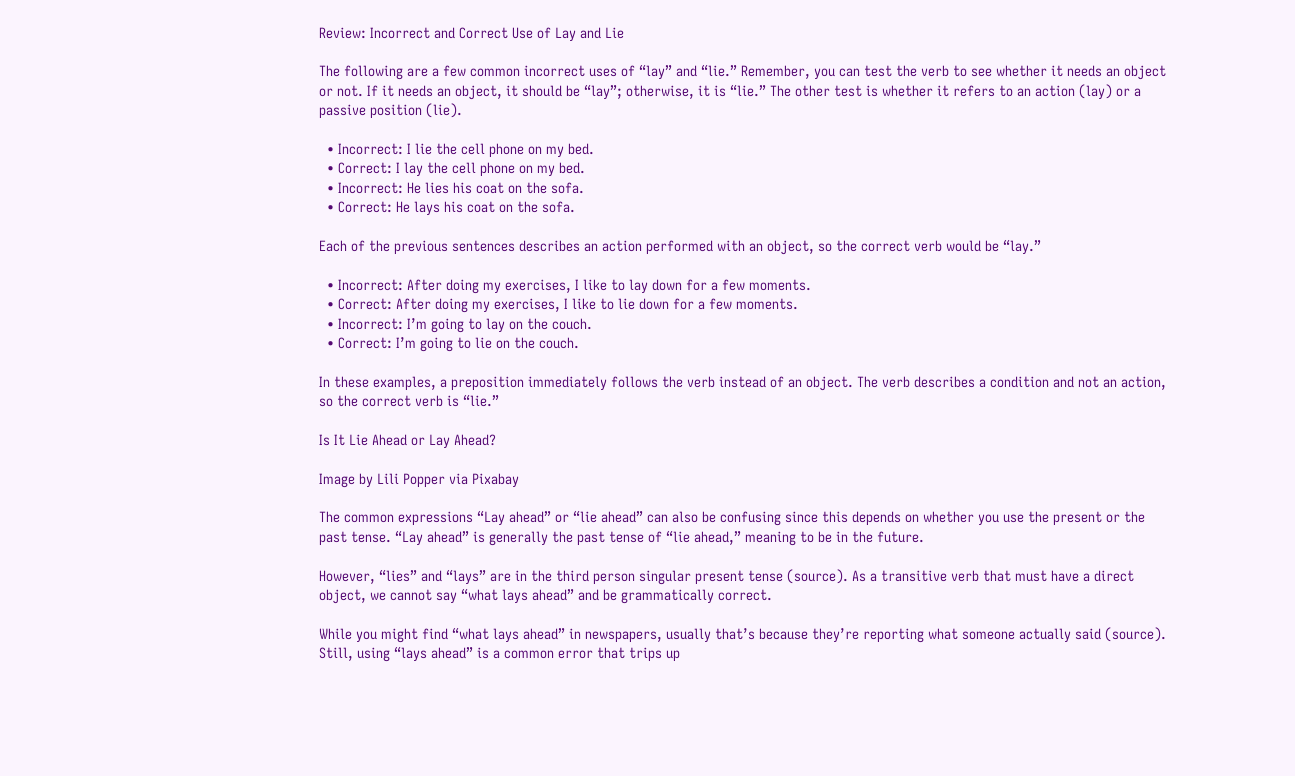Review: Incorrect and Correct Use of Lay and Lie

The following are a few common incorrect uses of “lay” and “lie.” Remember, you can test the verb to see whether it needs an object or not. If it needs an object, it should be “lay”; otherwise, it is “lie.” The other test is whether it refers to an action (lay) or a passive position (lie).

  • Incorrect: I lie the cell phone on my bed.
  • Correct: I lay the cell phone on my bed.
  • Incorrect: He lies his coat on the sofa.
  • Correct: He lays his coat on the sofa.

Each of the previous sentences describes an action performed with an object, so the correct verb would be “lay.”

  • Incorrect: After doing my exercises, I like to lay down for a few moments.
  • Correct: After doing my exercises, I like to lie down for a few moments.
  • Incorrect: I’m going to lay on the couch.
  • Correct: I’m going to lie on the couch.

In these examples, a preposition immediately follows the verb instead of an object. The verb describes a condition and not an action, so the correct verb is “lie.”

Is It Lie Ahead or Lay Ahead?

Image by Lili Popper via Pixabay

The common expressions “Lay ahead” or “lie ahead” can also be confusing since this depends on whether you use the present or the past tense. “Lay ahead” is generally the past tense of “lie ahead,” meaning to be in the future.

However, “lies” and “lays” are in the third person singular present tense (source). As a transitive verb that must have a direct object, we cannot say “what lays ahead” and be grammatically correct.

While you might find “what lays ahead” in newspapers, usually that’s because they’re reporting what someone actually said (source). Still, using “lays ahead” is a common error that trips up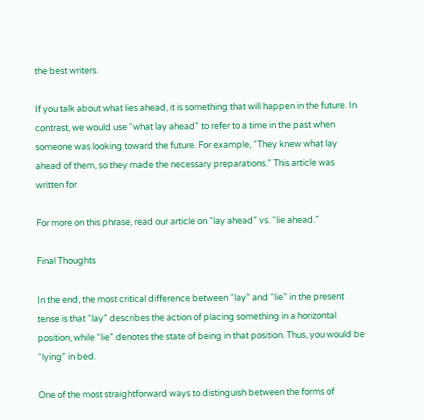the best writers.

If you talk about what lies ahead, it is something that will happen in the future. In contrast, we would use “what lay ahead” to refer to a time in the past when someone was looking toward the future. For example, “They knew what lay ahead of them, so they made the necessary preparations.” This article was written for

For more on this phrase, read our article on “lay ahead” vs. “lie ahead.”

Final Thoughts

In the end, the most critical difference between “lay” and “lie” in the present tense is that “lay” describes the action of placing something in a horizontal position, while “lie” denotes the state of being in that position. Thus, you would be “lying” in bed.

One of the most straightforward ways to distinguish between the forms of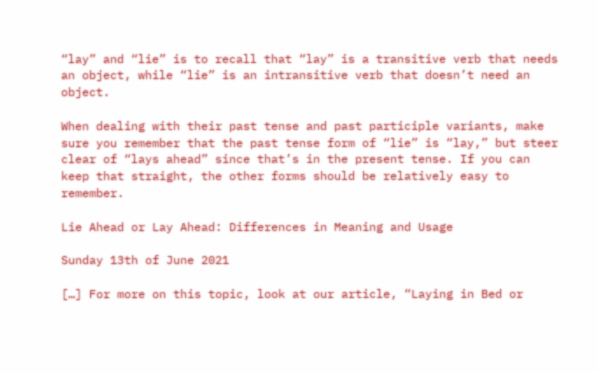“lay” and “lie” is to recall that “lay” is a transitive verb that needs an object, while “lie” is an intransitive verb that doesn’t need an object.

When dealing with their past tense and past participle variants, make sure you remember that the past tense form of “lie” is “lay,” but steer clear of “lays ahead” since that’s in the present tense. If you can keep that straight, the other forms should be relatively easy to remember.

Lie Ahead or Lay Ahead: Differences in Meaning and Usage

Sunday 13th of June 2021

[…] For more on this topic, look at our article, “Laying in Bed or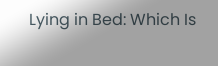Lying in Bed: Which Is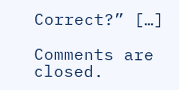Correct?” […]

Comments are closed.